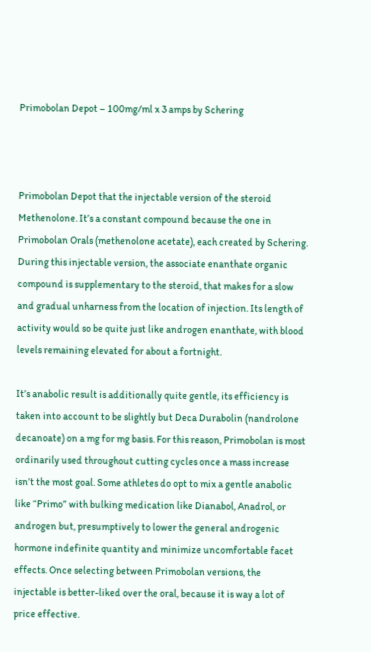Primobolan Depot – 100mg/ml x 3 amps by Schering



Primobolan Depot that the injectable version of the steroid Methenolone. It’s a constant compound because the one in Primobolan Orals (methenolone acetate), each created by Schering. During this injectable version, the associate enanthate organic compound is supplementary to the steroid, that makes for a slow and gradual unharness from the location of injection. Its length of activity would so be quite just like androgen enanthate, with blood levels remaining elevated for about a fortnight.

It’s anabolic result is additionally quite gentle, its efficiency is taken into account to be slightly but Deca Durabolin (nandrolone decanoate) on a mg for mg basis. For this reason, Primobolan is most ordinarily used throughout cutting cycles once a mass increase isn’t the most goal. Some athletes do opt to mix a gentle anabolic like “Primo” with bulking medication like Dianabol, Anadrol, or androgen but, presumptively to lower the general androgenic hormone indefinite quantity and minimize uncomfortable facet effects. Once selecting between Primobolan versions, the injectable is better-liked over the oral, because it is way a lot of price effective.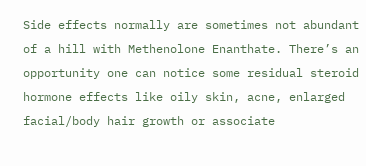Side effects normally are sometimes not abundant of a hill with Methenolone Enanthate. There’s an opportunity one can notice some residual steroid hormone effects like oily skin, acne, enlarged facial/body hair growth or associate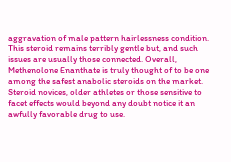aggravation of male pattern hairlessness condition. This steroid remains terribly gentle but, and such issues are usually those connected. Overall, Methenolone Enanthate is truly thought of to be one among the safest anabolic steroids on the market. Steroid novices, older athletes or those sensitive to facet effects would beyond any doubt notice it an awfully favorable drug to use.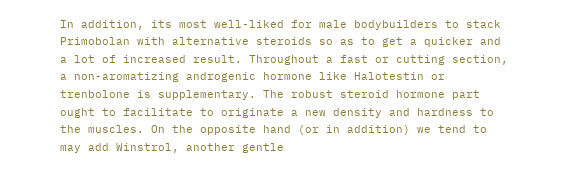In addition, its most well-liked for male bodybuilders to stack Primobolan with alternative steroids so as to get a quicker and a lot of increased result. Throughout a fast or cutting section, a non-aromatizing androgenic hormone like Halotestin or trenbolone is supplementary. The robust steroid hormone part ought to facilitate to originate a new density and hardness to the muscles. On the opposite hand (or in addition) we tend to may add Winstrol, another gentle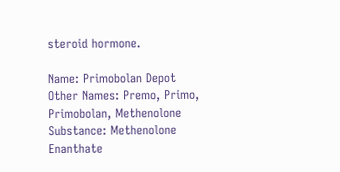steroid hormone.

Name: Primobolan Depot
Other Names: Premo, Primo, Primobolan, Methenolone
Substance: Methenolone Enanthate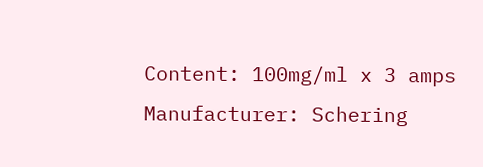Content: 100mg/ml x 3 amps
Manufacturer: Schering